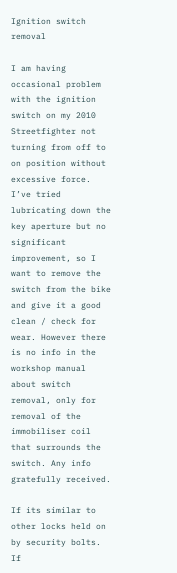Ignition switch removal

I am having occasional problem with the ignition switch on my 2010 Streetfighter not turning from off to on position without excessive force. I’ve tried lubricating down the key aperture but no significant improvement, so I want to remove the switch from the bike and give it a good clean / check for wear. However there is no info in the workshop manual about switch removal, only for removal of the immobiliser coil that surrounds the switch. Any info gratefully received.

If its similar to other locks held on by security bolts. If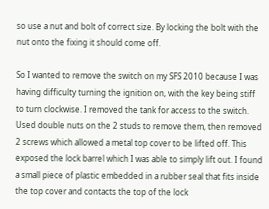so use a nut and bolt of correct size. By locking the bolt with the nut onto the fixing it should come off.

So I wanted to remove the switch on my SFS 2010 because I was having difficulty turning the ignition on, with the key being stiff to turn clockwise. I removed the tank for access to the switch. Used double nuts on the 2 studs to remove them, then removed 2 screws which allowed a metal top cover to be lifted off. This exposed the lock barrel which I was able to simply lift out. I found a small piece of plastic embedded in a rubber seal that fits inside the top cover and contacts the top of the lock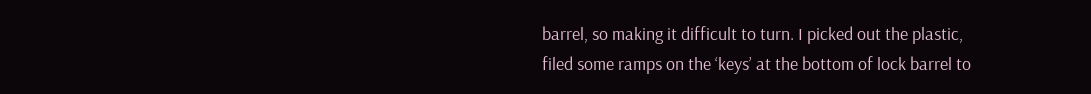barrel, so making it difficult to turn. I picked out the plastic, filed some ramps on the ‘keys’ at the bottom of lock barrel to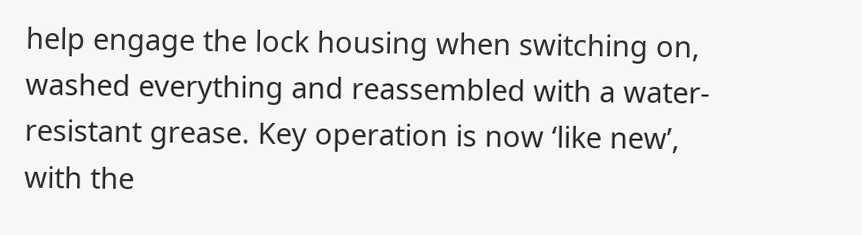help engage the lock housing when switching on, washed everything and reassembled with a water- resistant grease. Key operation is now ‘like new’, with the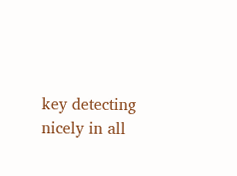key detecting nicely in all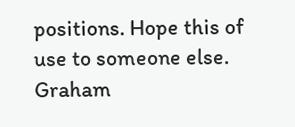positions. Hope this of use to someone else. Graham